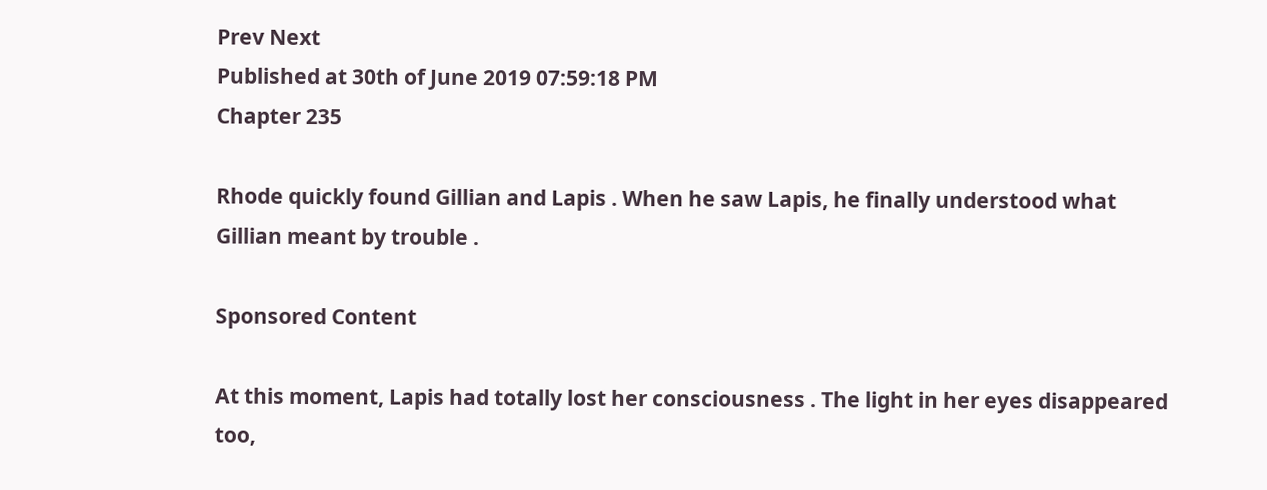Prev Next
Published at 30th of June 2019 07:59:18 PM
Chapter 235

Rhode quickly found Gillian and Lapis . When he saw Lapis, he finally understood what Gillian meant by trouble .

Sponsored Content

At this moment, Lapis had totally lost her consciousness . The light in her eyes disappeared too,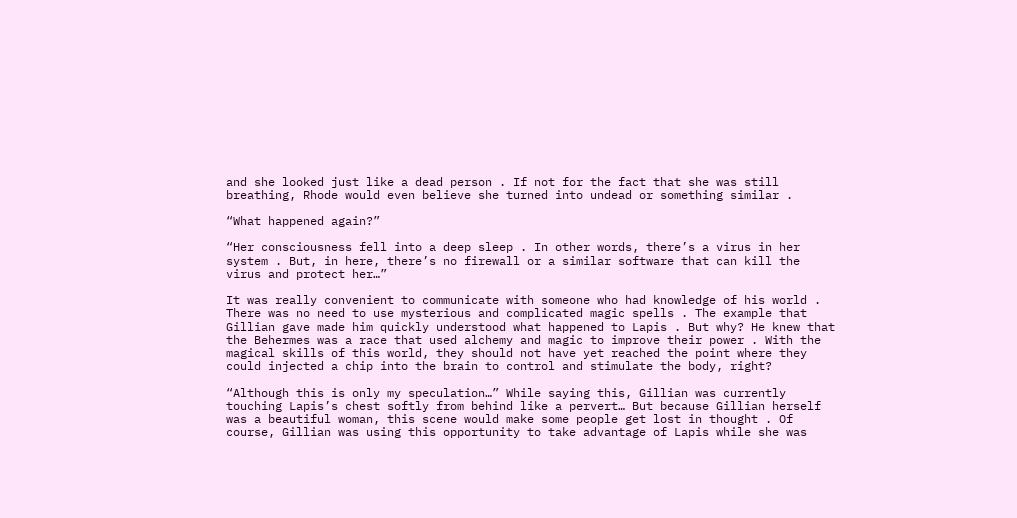and she looked just like a dead person . If not for the fact that she was still breathing, Rhode would even believe she turned into undead or something similar .

“What happened again?”

“Her consciousness fell into a deep sleep . In other words, there’s a virus in her system . But, in here, there’s no firewall or a similar software that can kill the virus and protect her…”

It was really convenient to communicate with someone who had knowledge of his world . There was no need to use mysterious and complicated magic spells . The example that Gillian gave made him quickly understood what happened to Lapis . But why? He knew that the Behermes was a race that used alchemy and magic to improve their power . With the magical skills of this world, they should not have yet reached the point where they could injected a chip into the brain to control and stimulate the body, right?

“Although this is only my speculation…” While saying this, Gillian was currently touching Lapis’s chest softly from behind like a pervert… But because Gillian herself was a beautiful woman, this scene would make some people get lost in thought . Of course, Gillian was using this opportunity to take advantage of Lapis while she was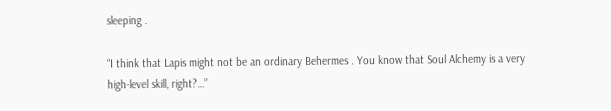sleeping .

“I think that Lapis might not be an ordinary Behermes . You know that Soul Alchemy is a very high-level skill, right?…”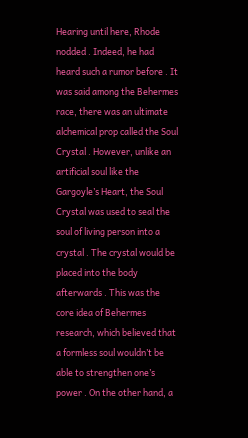Hearing until here, Rhode nodded . Indeed, he had heard such a rumor before . It was said among the Behermes race, there was an ultimate alchemical prop called the Soul Crystal . However, unlike an artificial soul like the Gargoyle’s Heart, the Soul Crystal was used to seal the soul of living person into a crystal . The crystal would be placed into the body afterwards . This was the core idea of Behermes research, which believed that a formless soul wouldn’t be able to strengthen one’s power . On the other hand, a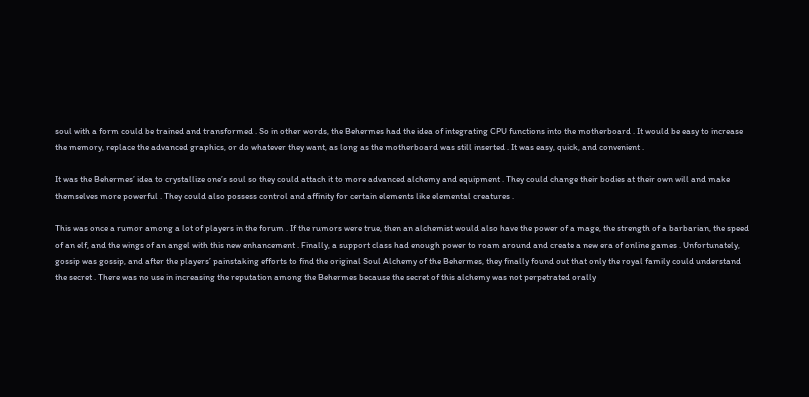soul with a form could be trained and transformed . So in other words, the Behermes had the idea of integrating CPU functions into the motherboard . It would be easy to increase the memory, replace the advanced graphics, or do whatever they want, as long as the motherboard was still inserted . It was easy, quick, and convenient .

It was the Behermes’ idea to crystallize one’s soul so they could attach it to more advanced alchemy and equipment . They could change their bodies at their own will and make themselves more powerful . They could also possess control and affinity for certain elements like elemental creatures .

This was once a rumor among a lot of players in the forum . If the rumors were true, then an alchemist would also have the power of a mage, the strength of a barbarian, the speed of an elf, and the wings of an angel with this new enhancement . Finally, a support class had enough power to roam around and create a new era of online games . Unfortunately, gossip was gossip, and after the players’ painstaking efforts to find the original Soul Alchemy of the Behermes, they finally found out that only the royal family could understand the secret . There was no use in increasing the reputation among the Behermes because the secret of this alchemy was not perpetrated orally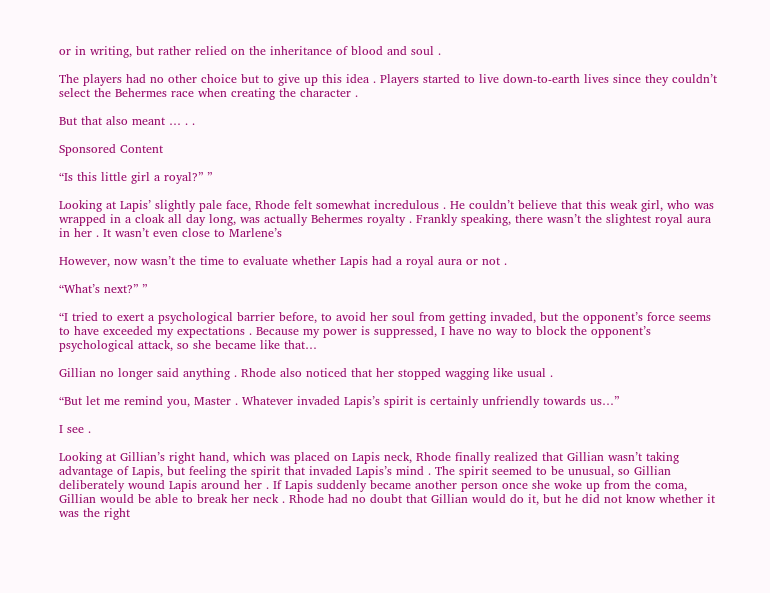or in writing, but rather relied on the inheritance of blood and soul .

The players had no other choice but to give up this idea . Players started to live down-to-earth lives since they couldn’t select the Behermes race when creating the character .

But that also meant … . .

Sponsored Content

“Is this little girl a royal?” ”

Looking at Lapis’ slightly pale face, Rhode felt somewhat incredulous . He couldn’t believe that this weak girl, who was wrapped in a cloak all day long, was actually Behermes royalty . Frankly speaking, there wasn’t the slightest royal aura in her . It wasn’t even close to Marlene’s

However, now wasn’t the time to evaluate whether Lapis had a royal aura or not .

“What’s next?” ”

“I tried to exert a psychological barrier before, to avoid her soul from getting invaded, but the opponent’s force seems to have exceeded my expectations . Because my power is suppressed, I have no way to block the opponent’s psychological attack, so she became like that…

Gillian no longer said anything . Rhode also noticed that her stopped wagging like usual .

“But let me remind you, Master . Whatever invaded Lapis’s spirit is certainly unfriendly towards us…”

I see .

Looking at Gillian’s right hand, which was placed on Lapis neck, Rhode finally realized that Gillian wasn’t taking advantage of Lapis, but feeling the spirit that invaded Lapis’s mind . The spirit seemed to be unusual, so Gillian deliberately wound Lapis around her . If Lapis suddenly became another person once she woke up from the coma, Gillian would be able to break her neck . Rhode had no doubt that Gillian would do it, but he did not know whether it was the right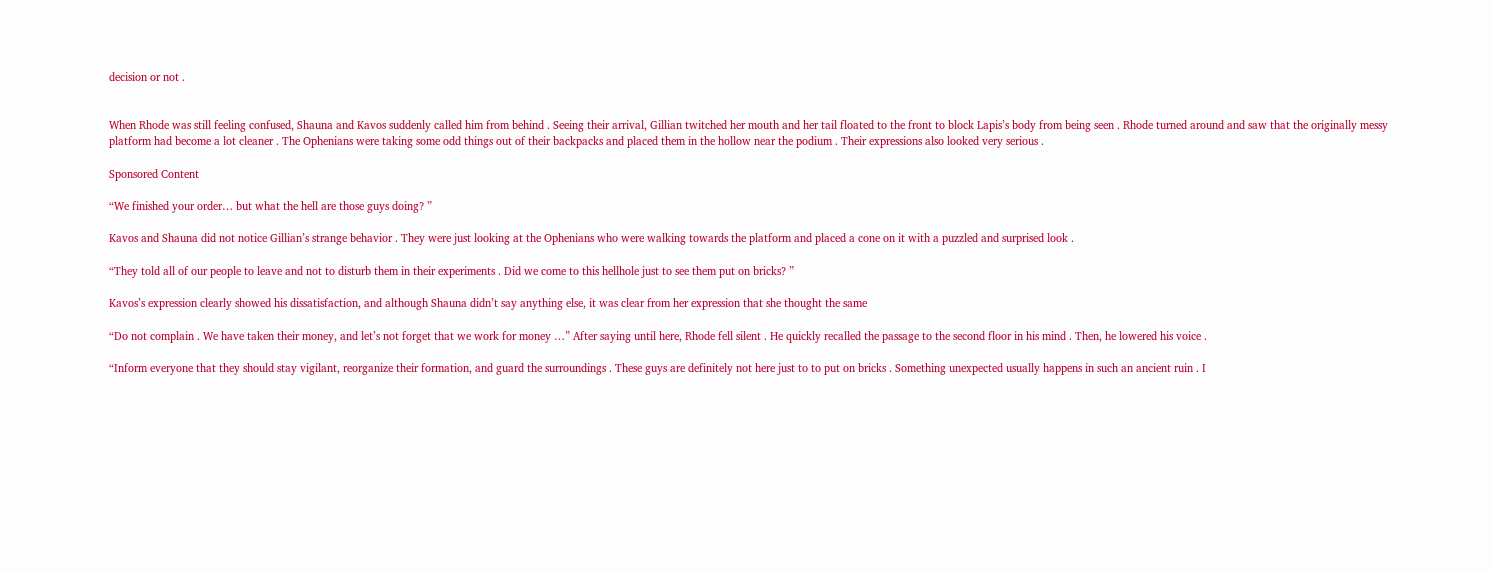decision or not .


When Rhode was still feeling confused, Shauna and Kavos suddenly called him from behind . Seeing their arrival, Gillian twitched her mouth and her tail floated to the front to block Lapis’s body from being seen . Rhode turned around and saw that the originally messy platform had become a lot cleaner . The Ophenians were taking some odd things out of their backpacks and placed them in the hollow near the podium . Their expressions also looked very serious .

Sponsored Content

“We finished your order… but what the hell are those guys doing? ”

Kavos and Shauna did not notice Gillian’s strange behavior . They were just looking at the Ophenians who were walking towards the platform and placed a cone on it with a puzzled and surprised look .

“They told all of our people to leave and not to disturb them in their experiments . Did we come to this hellhole just to see them put on bricks? ”

Kavos’s expression clearly showed his dissatisfaction, and although Shauna didn’t say anything else, it was clear from her expression that she thought the same

“Do not complain . We have taken their money, and let’s not forget that we work for money …” After saying until here, Rhode fell silent . He quickly recalled the passage to the second floor in his mind . Then, he lowered his voice .

“Inform everyone that they should stay vigilant, reorganize their formation, and guard the surroundings . These guys are definitely not here just to to put on bricks . Something unexpected usually happens in such an ancient ruin . I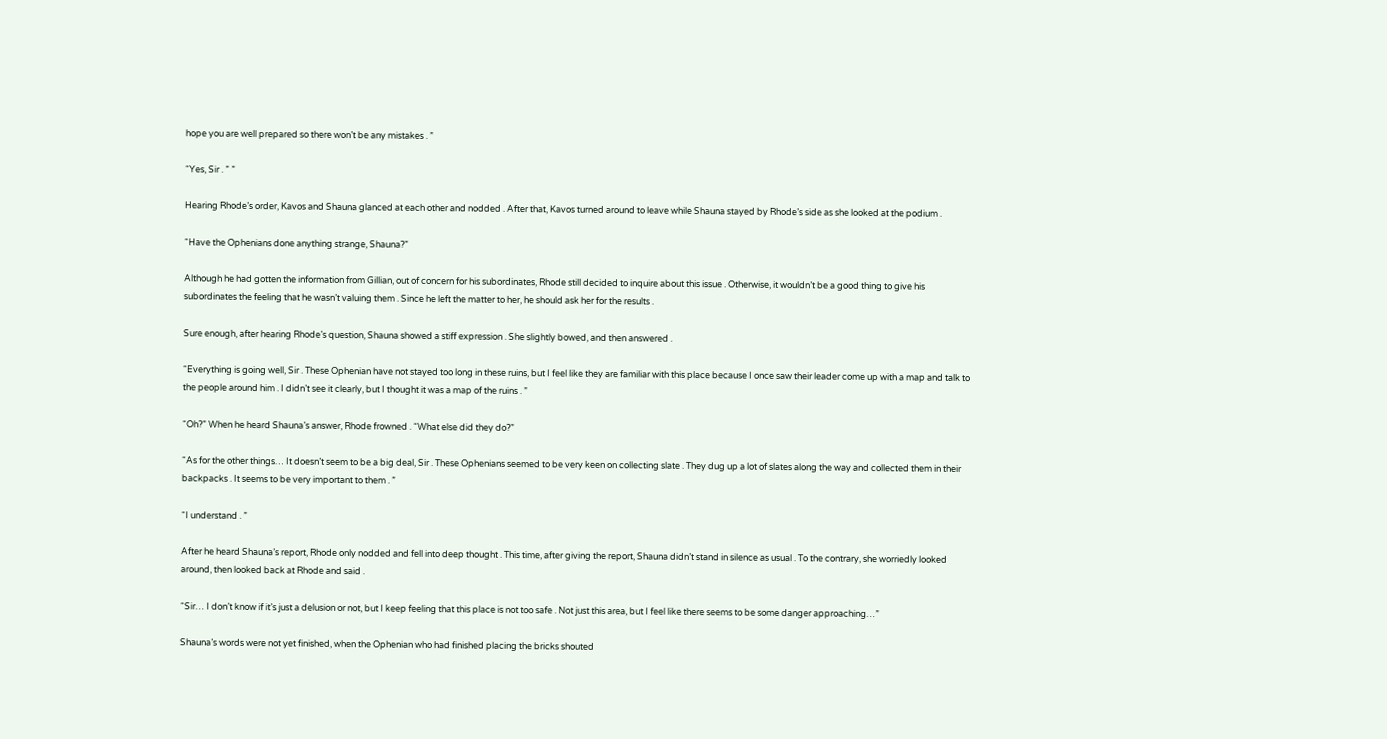hope you are well prepared so there won’t be any mistakes . ”

“Yes, Sir . ” ”

Hearing Rhode’s order, Kavos and Shauna glanced at each other and nodded . After that, Kavos turned around to leave while Shauna stayed by Rhode’s side as she looked at the podium .

“Have the Ophenians done anything strange, Shauna?”

Although he had gotten the information from Gillian, out of concern for his subordinates, Rhode still decided to inquire about this issue . Otherwise, it wouldn’t be a good thing to give his subordinates the feeling that he wasn’t valuing them . Since he left the matter to her, he should ask her for the results .

Sure enough, after hearing Rhode’s question, Shauna showed a stiff expression . She slightly bowed, and then answered .

“Everything is going well, Sir . These Ophenian have not stayed too long in these ruins, but I feel like they are familiar with this place because I once saw their leader come up with a map and talk to the people around him . I didn’t see it clearly, but I thought it was a map of the ruins . ”

“Oh?” When he heard Shauna’s answer, Rhode frowned . “What else did they do?”

“As for the other things… It doesn’t seem to be a big deal, Sir . These Ophenians seemed to be very keen on collecting slate . They dug up a lot of slates along the way and collected them in their backpacks . It seems to be very important to them . ”

“I understand . ”

After he heard Shauna’s report, Rhode only nodded and fell into deep thought . This time, after giving the report, Shauna didn’t stand in silence as usual . To the contrary, she worriedly looked around, then looked back at Rhode and said .

“Sir… I don’t know if it’s just a delusion or not, but I keep feeling that this place is not too safe . Not just this area, but I feel like there seems to be some danger approaching…”

Shauna’s words were not yet finished, when the Ophenian who had finished placing the bricks shouted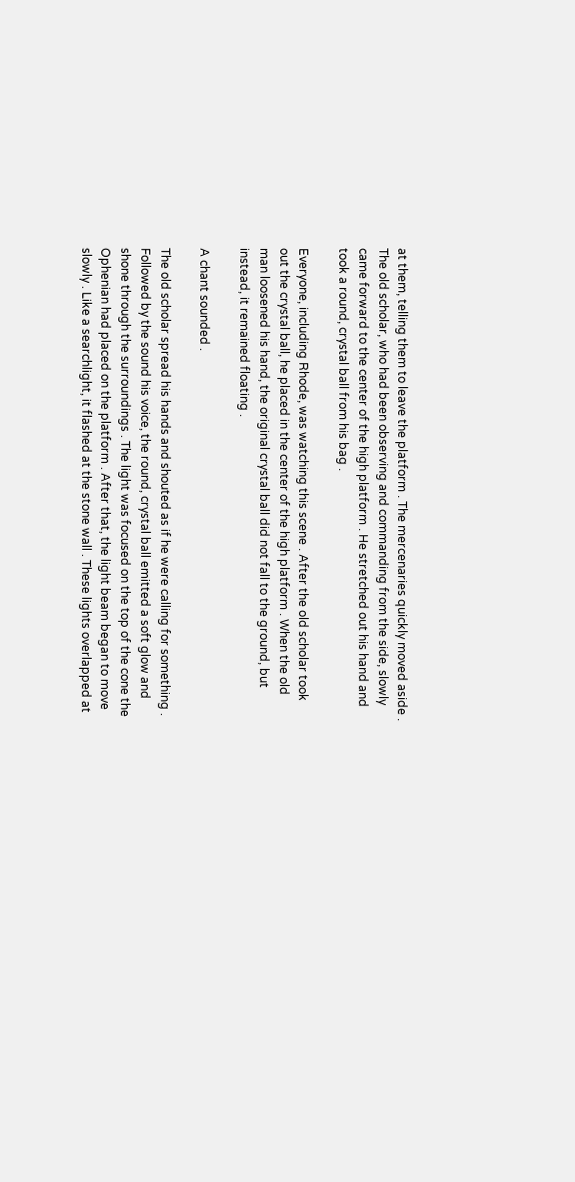at them, telling them to leave the platform . The mercenaries quickly moved aside . The old scholar, who had been observing and commanding from the side, slowly came forward to the center of the high platform . He stretched out his hand and took a round, crystal ball from his bag .

Everyone, including Rhode, was watching this scene . After the old scholar took out the crystal ball, he placed in the center of the high platform . When the old man loosened his hand, the original crystal ball did not fall to the ground, but instead, it remained floating .

A chant sounded .

The old scholar spread his hands and shouted as if he were calling for something . Followed by the sound his voice, the round, crystal ball emitted a soft glow and shone through the surroundings . The light was focused on the top of the cone the Ophenian had placed on the platform . After that, the light beam began to move slowly . Like a searchlight, it flashed at the stone wall . These lights overlapped at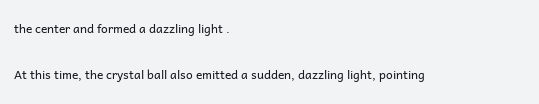the center and formed a dazzling light .

At this time, the crystal ball also emitted a sudden, dazzling light, pointing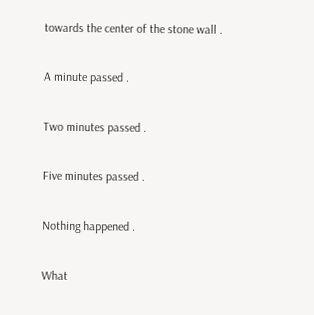towards the center of the stone wall .

A minute passed .

Two minutes passed .

Five minutes passed .

Nothing happened .

What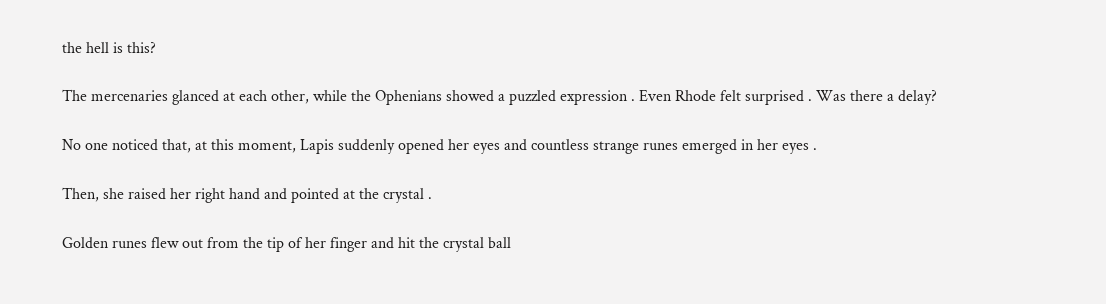the hell is this?

The mercenaries glanced at each other, while the Ophenians showed a puzzled expression . Even Rhode felt surprised . Was there a delay?

No one noticed that, at this moment, Lapis suddenly opened her eyes and countless strange runes emerged in her eyes .

Then, she raised her right hand and pointed at the crystal .

Golden runes flew out from the tip of her finger and hit the crystal ball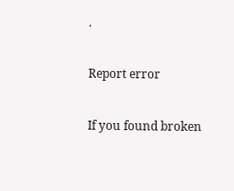.

Report error

If you found broken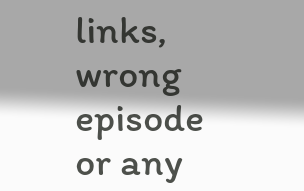links, wrong episode or any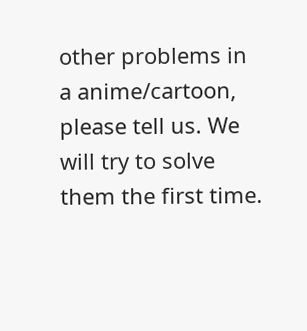other problems in a anime/cartoon, please tell us. We will try to solve them the first time.